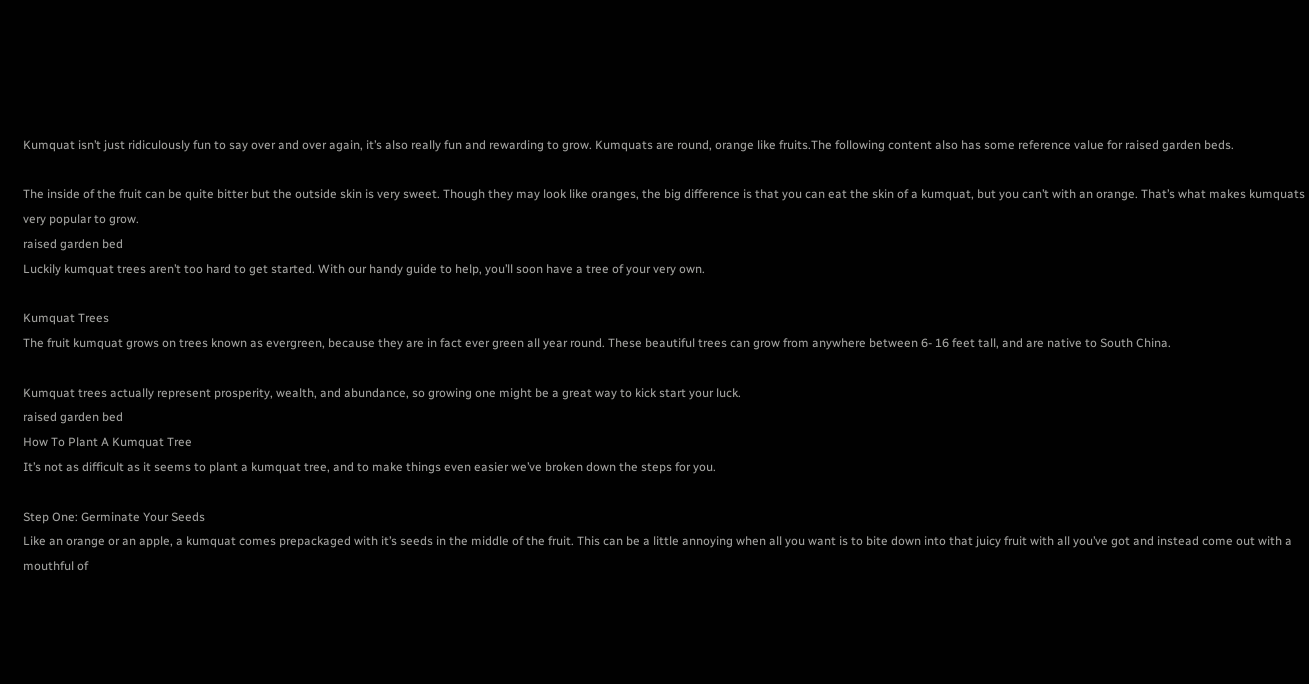Kumquat isn’t just ridiculously fun to say over and over again, it’s also really fun and rewarding to grow. Kumquats are round, orange like fruits.The following content also has some reference value for raised garden beds.

The inside of the fruit can be quite bitter but the outside skin is very sweet. Though they may look like oranges, the big difference is that you can eat the skin of a kumquat, but you can’t with an orange. That’s what makes kumquats very popular to grow.
raised garden bed
Luckily kumquat trees aren’t too hard to get started. With our handy guide to help, you’ll soon have a tree of your very own.

Kumquat Trees
The fruit kumquat grows on trees known as evergreen, because they are in fact ever green all year round. These beautiful trees can grow from anywhere between 6- 16 feet tall, and are native to South China.

Kumquat trees actually represent prosperity, wealth, and abundance, so growing one might be a great way to kick start your luck.
raised garden bed
How To Plant A Kumquat Tree
It’s not as difficult as it seems to plant a kumquat tree, and to make things even easier we’ve broken down the steps for you.

Step One: Germinate Your Seeds
Like an orange or an apple, a kumquat comes prepackaged with it’s seeds in the middle of the fruit. This can be a little annoying when all you want is to bite down into that juicy fruit with all you’ve got and instead come out with a mouthful of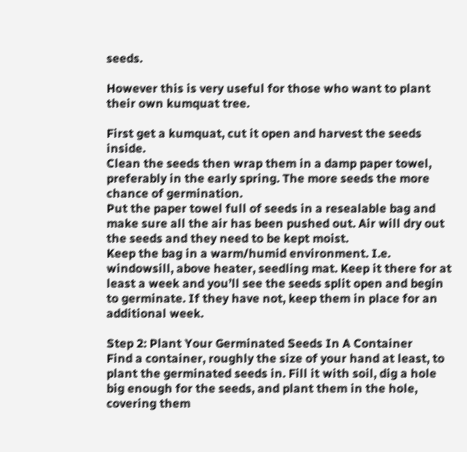seeds.

However this is very useful for those who want to plant their own kumquat tree.

First get a kumquat, cut it open and harvest the seeds inside.
Clean the seeds then wrap them in a damp paper towel, preferably in the early spring. The more seeds the more chance of germination.
Put the paper towel full of seeds in a resealable bag and make sure all the air has been pushed out. Air will dry out the seeds and they need to be kept moist.
Keep the bag in a warm/humid environment. I.e. windowsill, above heater, seedling mat. Keep it there for at least a week and you’ll see the seeds split open and begin to germinate. If they have not, keep them in place for an additional week.

Step 2: Plant Your Germinated Seeds In A Container
Find a container, roughly the size of your hand at least, to plant the germinated seeds in. Fill it with soil, dig a hole big enough for the seeds, and plant them in the hole, covering them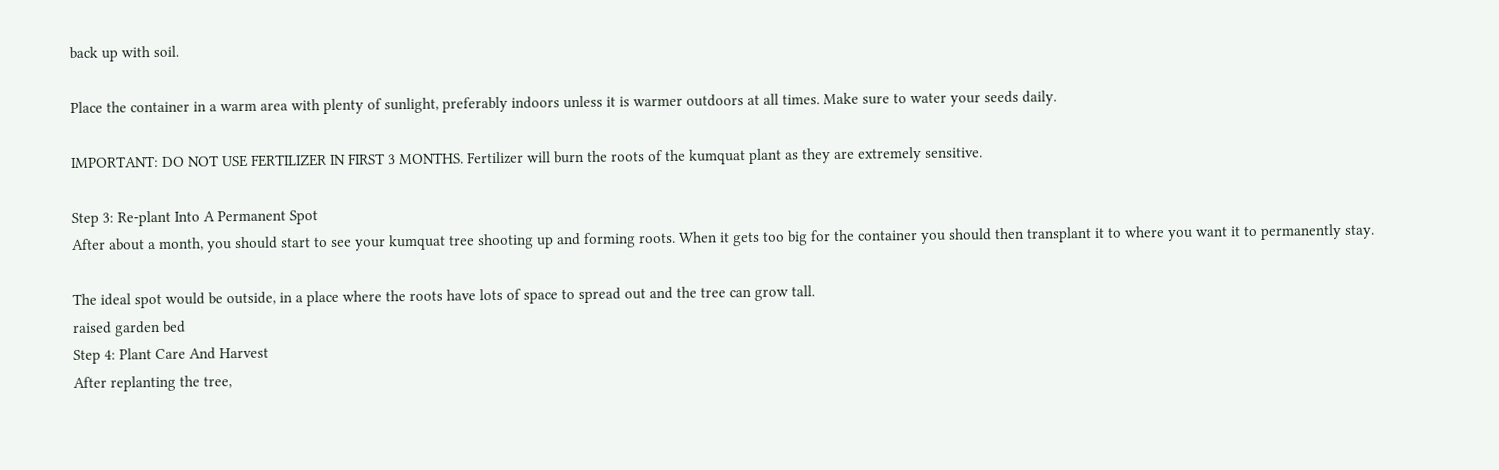back up with soil.

Place the container in a warm area with plenty of sunlight, preferably indoors unless it is warmer outdoors at all times. Make sure to water your seeds daily.

IMPORTANT: DO NOT USE FERTILIZER IN FIRST 3 MONTHS. Fertilizer will burn the roots of the kumquat plant as they are extremely sensitive.

Step 3: Re-plant Into A Permanent Spot
After about a month, you should start to see your kumquat tree shooting up and forming roots. When it gets too big for the container you should then transplant it to where you want it to permanently stay.

The ideal spot would be outside, in a place where the roots have lots of space to spread out and the tree can grow tall.
raised garden bed
Step 4: Plant Care And Harvest
After replanting the tree,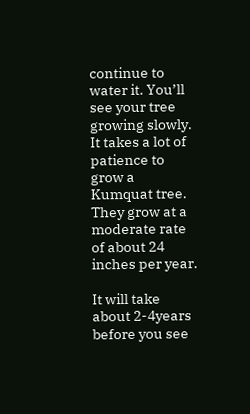continue to water it. You’ll see your tree growing slowly. It takes a lot of patience to grow a Kumquat tree. They grow at a moderate rate of about 24 inches per year.

It will take about 2-4years before you see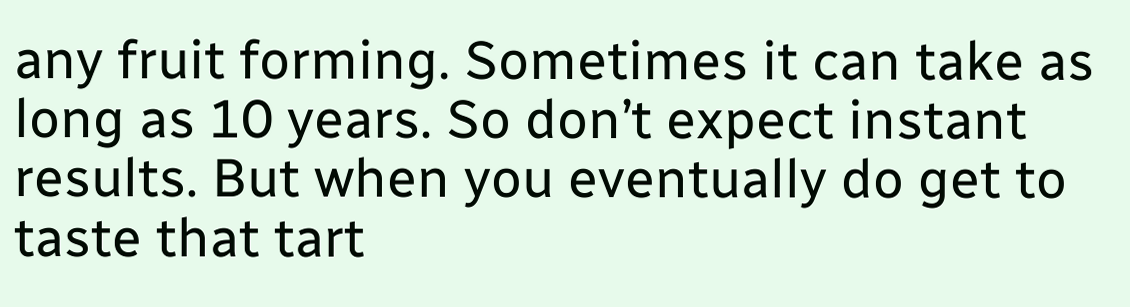any fruit forming. Sometimes it can take as long as 10 years. So don’t expect instant results. But when you eventually do get to taste that tart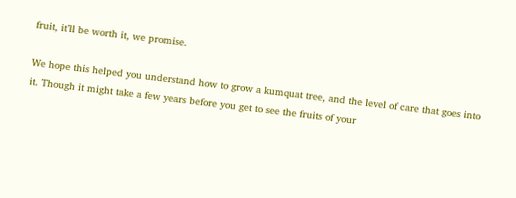fruit, it’ll be worth it, we promise.

We hope this helped you understand how to grow a kumquat tree, and the level of care that goes into it. Though it might take a few years before you get to see the fruits of your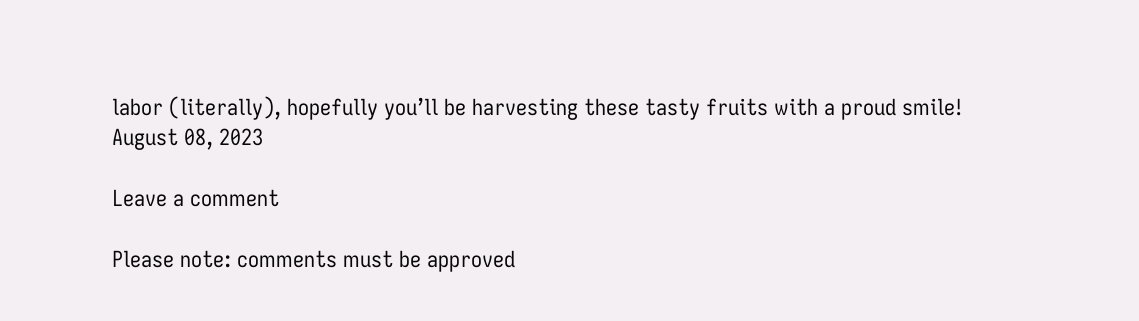labor (literally), hopefully you’ll be harvesting these tasty fruits with a proud smile!
August 08, 2023

Leave a comment

Please note: comments must be approved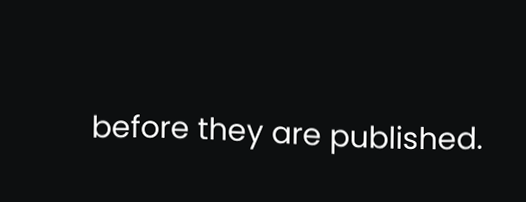before they are published.